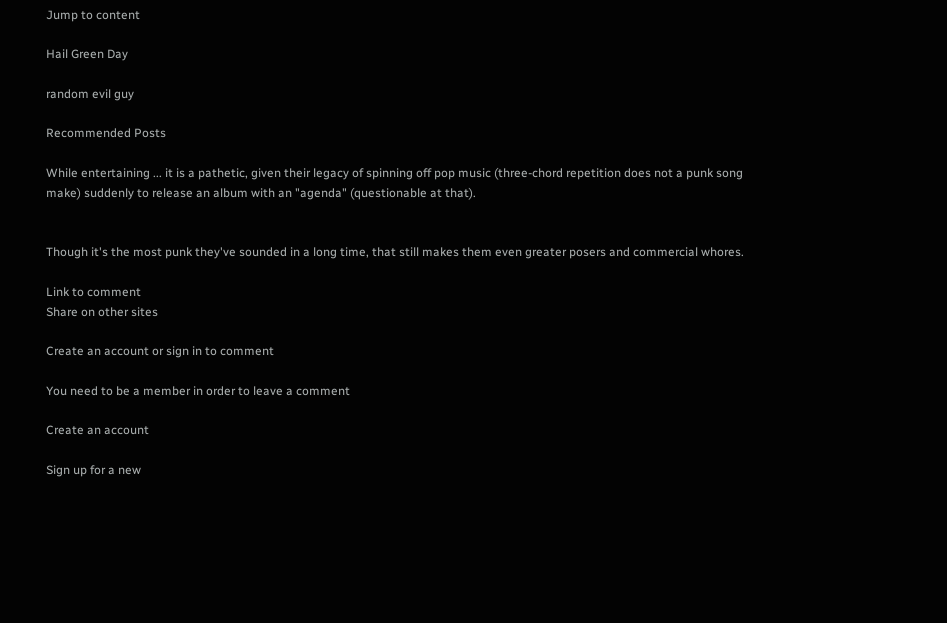Jump to content

Hail Green Day

random evil guy

Recommended Posts

While entertaining ... it is a pathetic, given their legacy of spinning off pop music (three-chord repetition does not a punk song make) suddenly to release an album with an "agenda" (questionable at that).


Though it's the most punk they've sounded in a long time, that still makes them even greater posers and commercial whores.

Link to comment
Share on other sites

Create an account or sign in to comment

You need to be a member in order to leave a comment

Create an account

Sign up for a new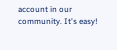account in our community. It's easy!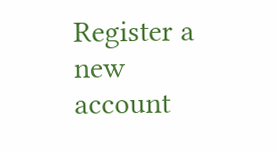Register a new account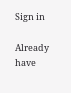Sign in

Already have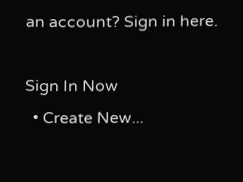an account? Sign in here.

Sign In Now
  • Create New...